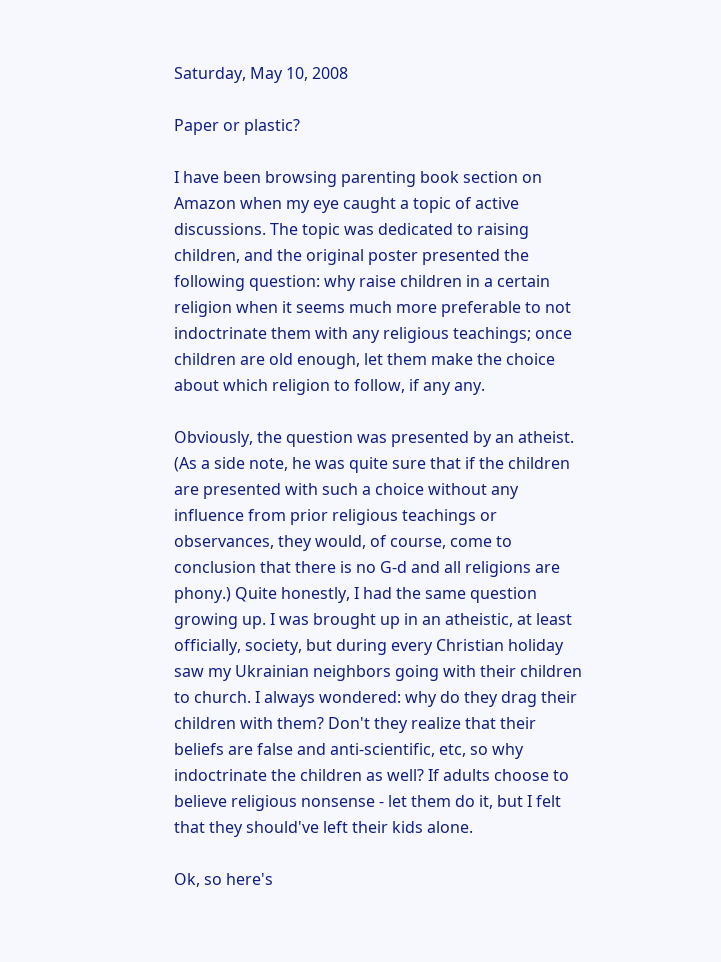Saturday, May 10, 2008

Paper or plastic?

I have been browsing parenting book section on Amazon when my eye caught a topic of active discussions. The topic was dedicated to raising children, and the original poster presented the following question: why raise children in a certain religion when it seems much more preferable to not indoctrinate them with any religious teachings; once children are old enough, let them make the choice about which religion to follow, if any any.

Obviously, the question was presented by an atheist. (As a side note, he was quite sure that if the children are presented with such a choice without any influence from prior religious teachings or observances, they would, of course, come to conclusion that there is no G-d and all religions are phony.) Quite honestly, I had the same question growing up. I was brought up in an atheistic, at least officially, society, but during every Christian holiday saw my Ukrainian neighbors going with their children to church. I always wondered: why do they drag their children with them? Don't they realize that their beliefs are false and anti-scientific, etc, so why indoctrinate the children as well? If adults choose to believe religious nonsense - let them do it, but I felt that they should've left their kids alone.

Ok, so here's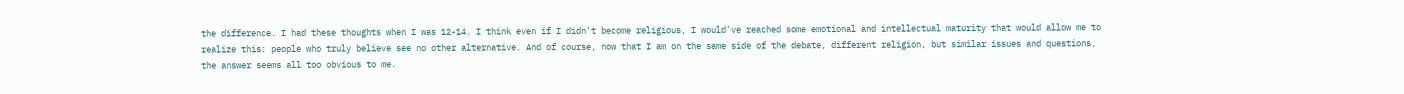the difference. I had these thoughts when I was 12-14. I think even if I didn't become religious, I would've reached some emotional and intellectual maturity that would allow me to realize this: people who truly believe see no other alternative. And of course, now that I am on the same side of the debate, different religion, but similar issues and questions, the answer seems all too obvious to me.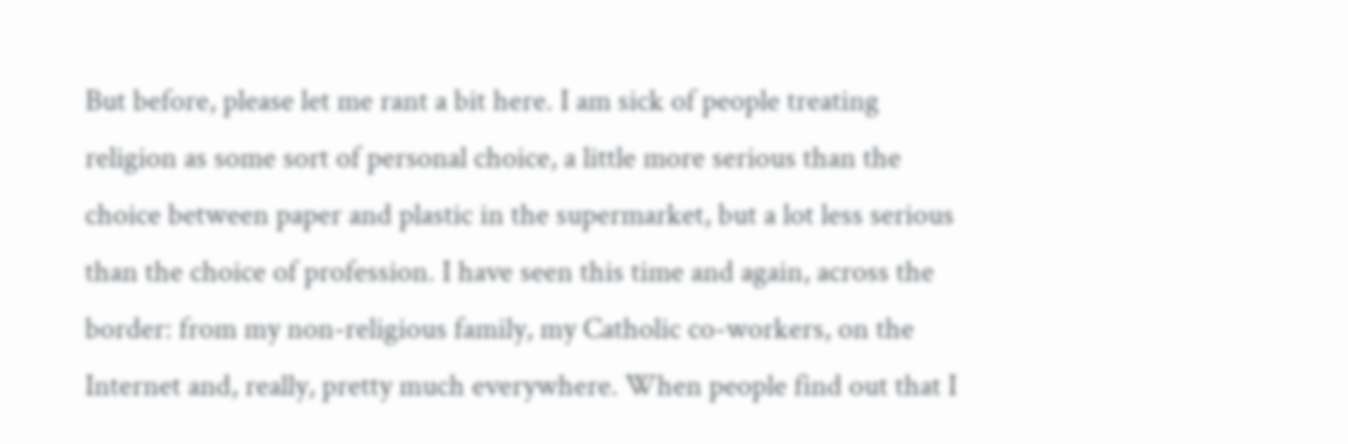But before, please let me rant a bit here. I am sick of people treating religion as some sort of personal choice, a little more serious than the choice between paper and plastic in the supermarket, but a lot less serious than the choice of profession. I have seen this time and again, across the border: from my non-religious family, my Catholic co-workers, on the Internet and, really, pretty much everywhere. When people find out that I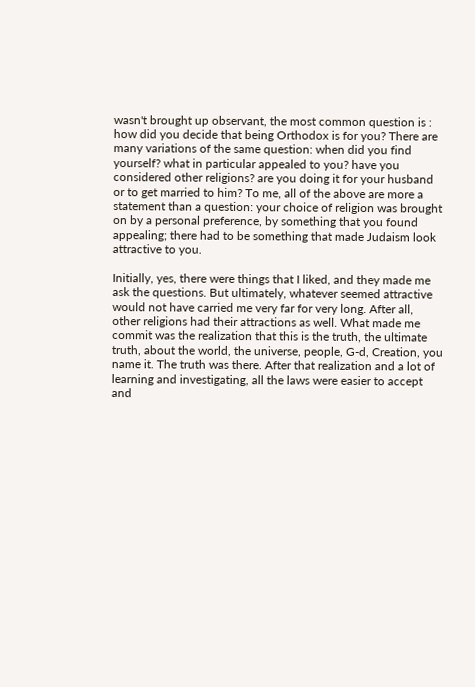wasn't brought up observant, the most common question is : how did you decide that being Orthodox is for you? There are many variations of the same question: when did you find yourself? what in particular appealed to you? have you considered other religions? are you doing it for your husband or to get married to him? To me, all of the above are more a statement than a question: your choice of religion was brought on by a personal preference, by something that you found appealing; there had to be something that made Judaism look attractive to you.

Initially, yes, there were things that I liked, and they made me ask the questions. But ultimately, whatever seemed attractive would not have carried me very far for very long. After all, other religions had their attractions as well. What made me commit was the realization that this is the truth, the ultimate truth, about the world, the universe, people, G-d, Creation, you name it. The truth was there. After that realization and a lot of learning and investigating, all the laws were easier to accept and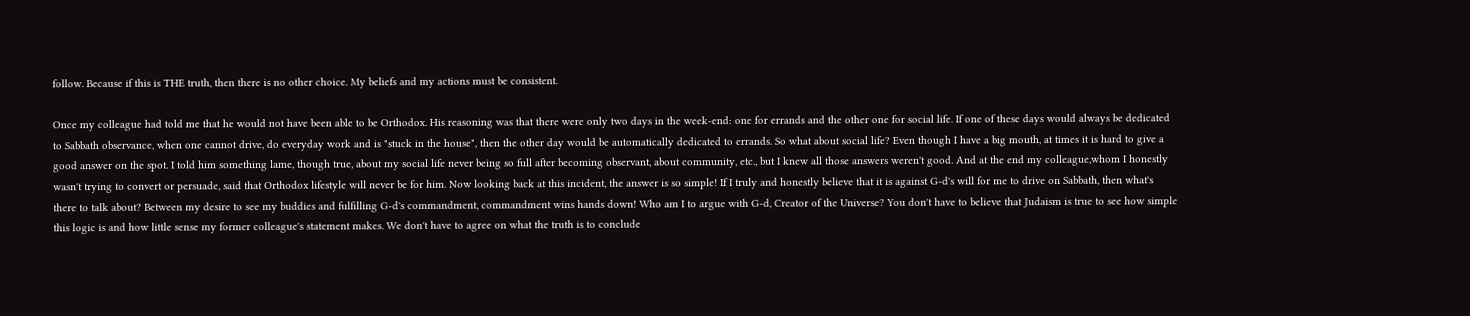follow. Because if this is THE truth, then there is no other choice. My beliefs and my actions must be consistent.

Once my colleague had told me that he would not have been able to be Orthodox. His reasoning was that there were only two days in the week-end: one for errands and the other one for social life. If one of these days would always be dedicated to Sabbath observance, when one cannot drive, do everyday work and is "stuck in the house", then the other day would be automatically dedicated to errands. So what about social life? Even though I have a big mouth, at times it is hard to give a good answer on the spot. I told him something lame, though true, about my social life never being so full after becoming observant, about community, etc., but I knew all those answers weren't good. And at the end my colleague,whom I honestly wasn't trying to convert or persuade, said that Orthodox lifestyle will never be for him. Now looking back at this incident, the answer is so simple! If I truly and honestly believe that it is against G-d's will for me to drive on Sabbath, then what's there to talk about? Between my desire to see my buddies and fulfilling G-d's commandment, commandment wins hands down! Who am I to argue with G-d, Creator of the Universe? You don't have to believe that Judaism is true to see how simple this logic is and how little sense my former colleague's statement makes. We don't have to agree on what the truth is to conclude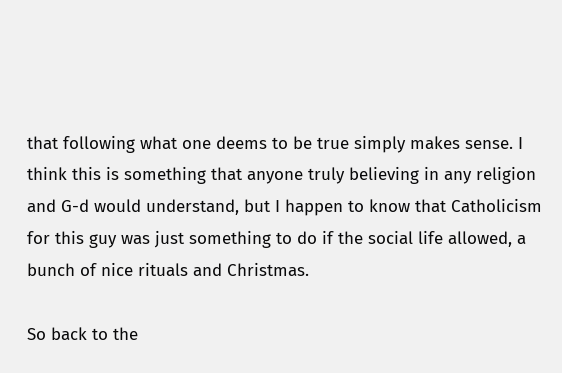that following what one deems to be true simply makes sense. I think this is something that anyone truly believing in any religion and G-d would understand, but I happen to know that Catholicism for this guy was just something to do if the social life allowed, a bunch of nice rituals and Christmas.

So back to the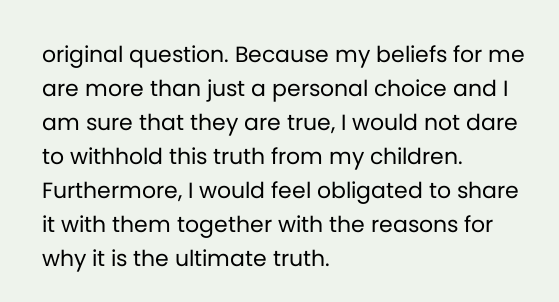original question. Because my beliefs for me are more than just a personal choice and I am sure that they are true, I would not dare to withhold this truth from my children. Furthermore, I would feel obligated to share it with them together with the reasons for why it is the ultimate truth.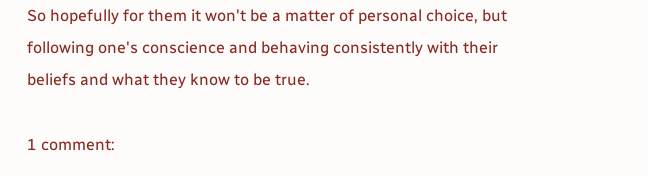So hopefully for them it won't be a matter of personal choice, but following one's conscience and behaving consistently with their beliefs and what they know to be true.

1 comment: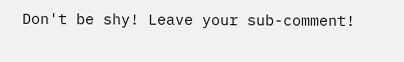Don't be shy! Leave your sub-comment!